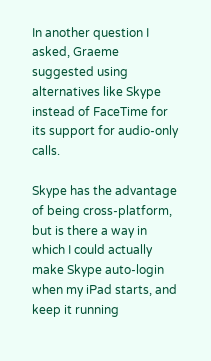In another question I asked, Graeme suggested using alternatives like Skype instead of FaceTime for its support for audio-only calls.

Skype has the advantage of being cross-platform, but is there a way in which I could actually make Skype auto-login when my iPad starts, and keep it running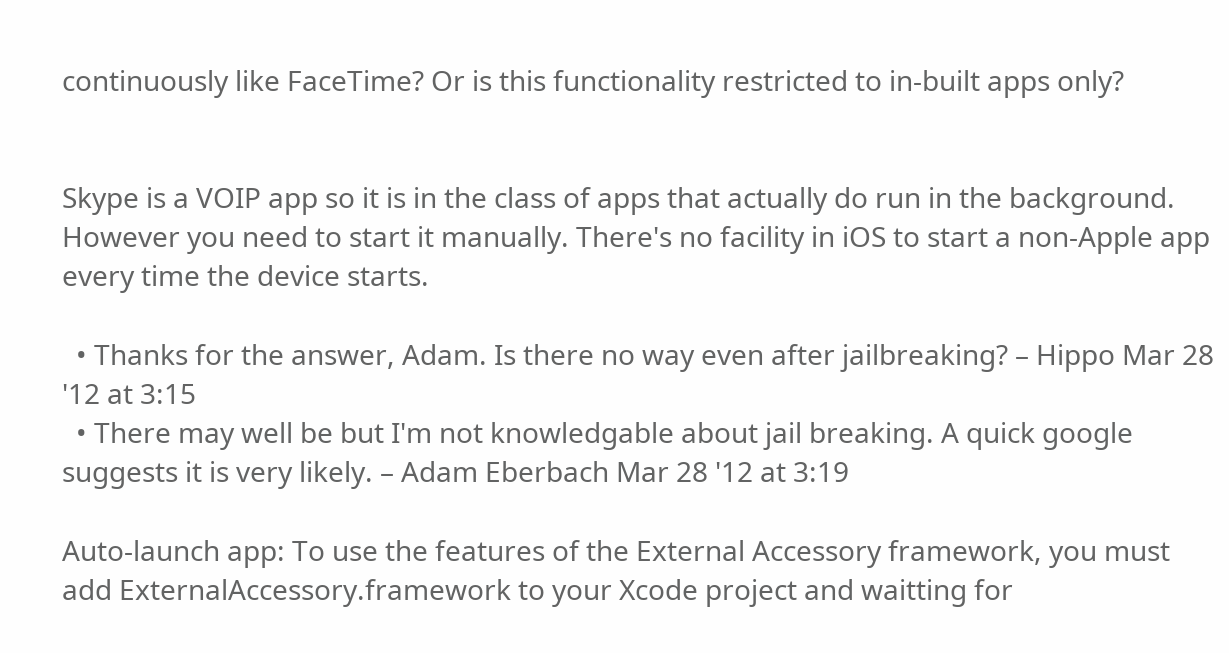continuously like FaceTime? Or is this functionality restricted to in-built apps only?


Skype is a VOIP app so it is in the class of apps that actually do run in the background. However you need to start it manually. There's no facility in iOS to start a non-Apple app every time the device starts.

  • Thanks for the answer, Adam. Is there no way even after jailbreaking? – Hippo Mar 28 '12 at 3:15
  • There may well be but I'm not knowledgable about jail breaking. A quick google suggests it is very likely. – Adam Eberbach Mar 28 '12 at 3:19

Auto-launch app: To use the features of the External Accessory framework, you must add ExternalAccessory.framework to your Xcode project and waitting for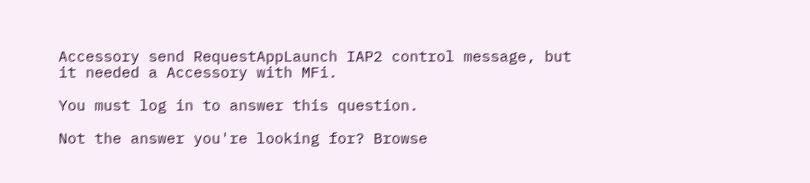Accessory send RequestAppLaunch IAP2 control message, but it needed a Accessory with MFi.

You must log in to answer this question.

Not the answer you're looking for? Browse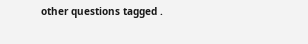other questions tagged .